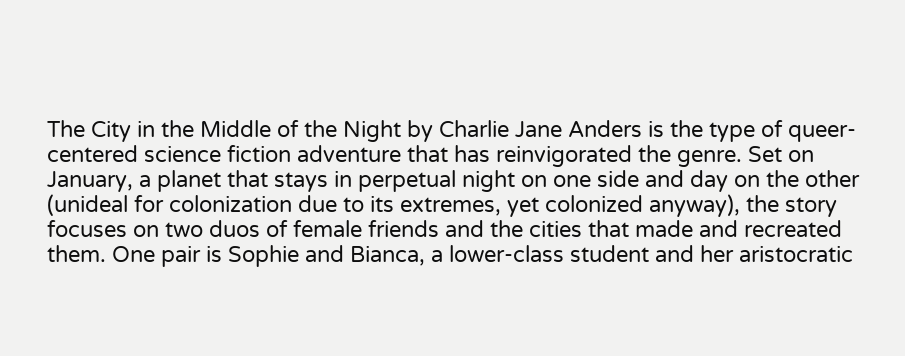The City in the Middle of the Night by Charlie Jane Anders is the type of queer-centered science fiction adventure that has reinvigorated the genre. Set on January, a planet that stays in perpetual night on one side and day on the other (unideal for colonization due to its extremes, yet colonized anyway), the story focuses on two duos of female friends and the cities that made and recreated them. One pair is Sophie and Bianca, a lower-class student and her aristocratic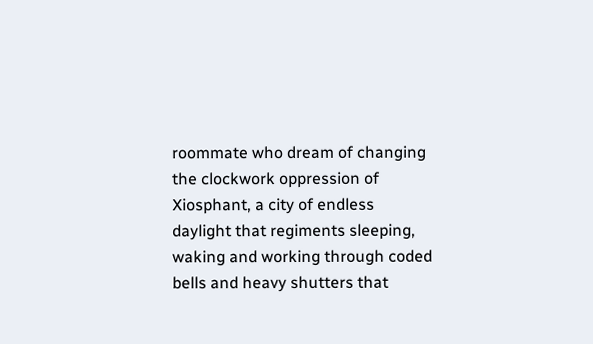roommate who dream of changing the clockwork oppression of Xiosphant, a city of endless daylight that regiments sleeping, waking and working through coded bells and heavy shutters that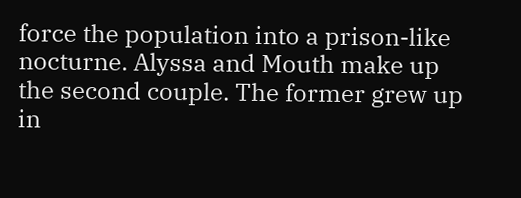force the population into a prison-like nocturne. Alyssa and Mouth make up the second couple. The former grew up in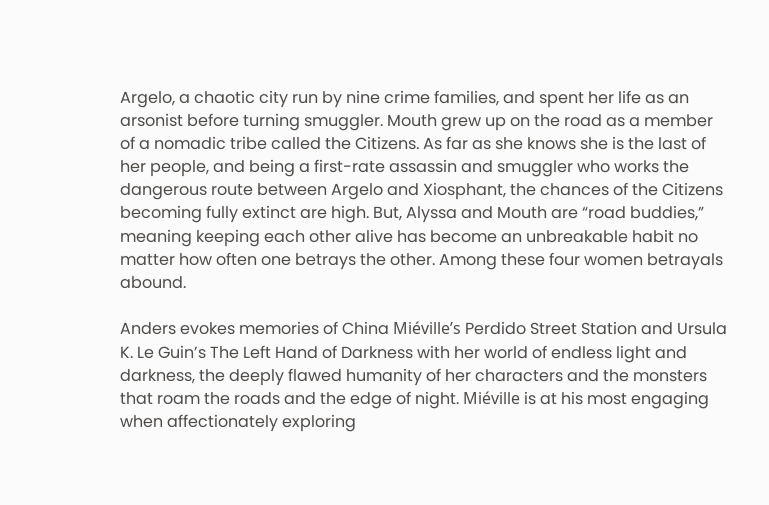Argelo, a chaotic city run by nine crime families, and spent her life as an arsonist before turning smuggler. Mouth grew up on the road as a member of a nomadic tribe called the Citizens. As far as she knows she is the last of her people, and being a first-rate assassin and smuggler who works the dangerous route between Argelo and Xiosphant, the chances of the Citizens becoming fully extinct are high. But, Alyssa and Mouth are “road buddies,” meaning keeping each other alive has become an unbreakable habit no matter how often one betrays the other. Among these four women betrayals abound.

Anders evokes memories of China Miéville’s Perdido Street Station and Ursula K. Le Guin’s The Left Hand of Darkness with her world of endless light and darkness, the deeply flawed humanity of her characters and the monsters that roam the roads and the edge of night. Miéville is at his most engaging when affectionately exploring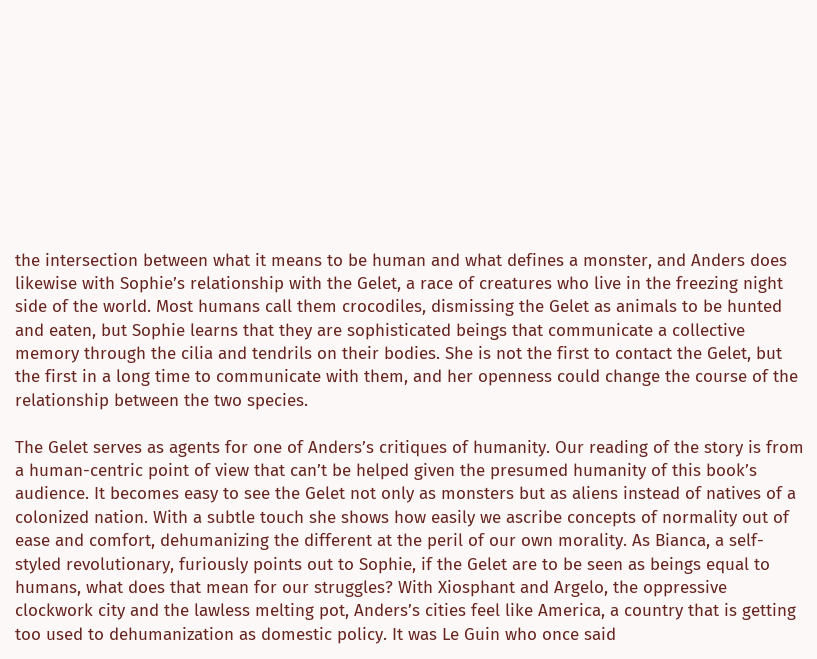the intersection between what it means to be human and what defines a monster, and Anders does likewise with Sophie’s relationship with the Gelet, a race of creatures who live in the freezing night side of the world. Most humans call them crocodiles, dismissing the Gelet as animals to be hunted and eaten, but Sophie learns that they are sophisticated beings that communicate a collective memory through the cilia and tendrils on their bodies. She is not the first to contact the Gelet, but the first in a long time to communicate with them, and her openness could change the course of the relationship between the two species.

The Gelet serves as agents for one of Anders’s critiques of humanity. Our reading of the story is from a human-centric point of view that can’t be helped given the presumed humanity of this book’s audience. It becomes easy to see the Gelet not only as monsters but as aliens instead of natives of a colonized nation. With a subtle touch she shows how easily we ascribe concepts of normality out of ease and comfort, dehumanizing the different at the peril of our own morality. As Bianca, a self-styled revolutionary, furiously points out to Sophie, if the Gelet are to be seen as beings equal to humans, what does that mean for our struggles? With Xiosphant and Argelo, the oppressive clockwork city and the lawless melting pot, Anders’s cities feel like America, a country that is getting too used to dehumanization as domestic policy. It was Le Guin who once said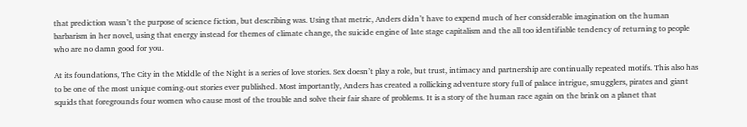that prediction wasn’t the purpose of science fiction, but describing was. Using that metric, Anders didn’t have to expend much of her considerable imagination on the human barbarism in her novel, using that energy instead for themes of climate change, the suicide engine of late stage capitalism and the all too identifiable tendency of returning to people who are no damn good for you.

At its foundations, The City in the Middle of the Night is a series of love stories. Sex doesn’t play a role, but trust, intimacy and partnership are continually repeated motifs. This also has to be one of the most unique coming-out stories ever published. Most importantly, Anders has created a rollicking adventure story full of palace intrigue, smugglers, pirates and giant squids that foregrounds four women who cause most of the trouble and solve their fair share of problems. It is a story of the human race again on the brink on a planet that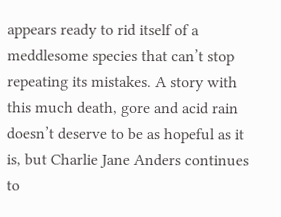appears ready to rid itself of a meddlesome species that can’t stop repeating its mistakes. A story with this much death, gore and acid rain doesn’t deserve to be as hopeful as it is, but Charlie Jane Anders continues to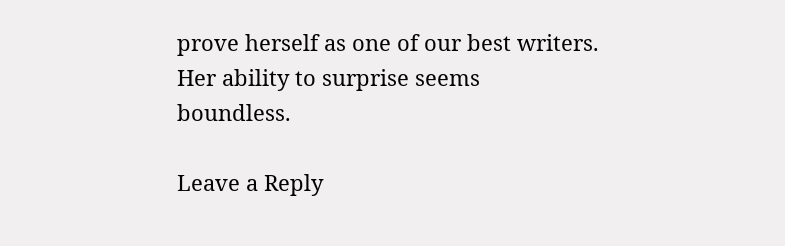prove herself as one of our best writers. Her ability to surprise seems boundless.

Leave a Reply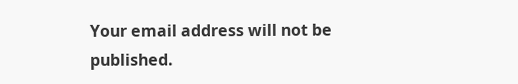Your email address will not be published.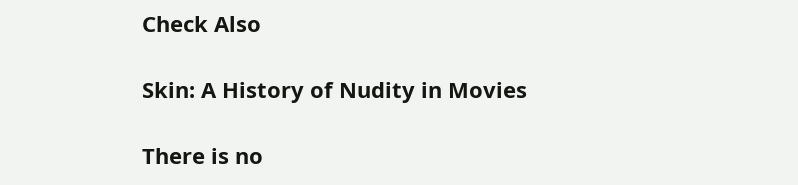Check Also

Skin: A History of Nudity in Movies

There is no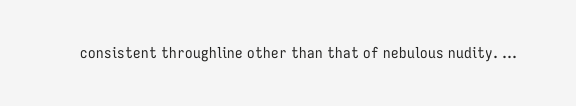consistent throughline other than that of nebulous nudity. …